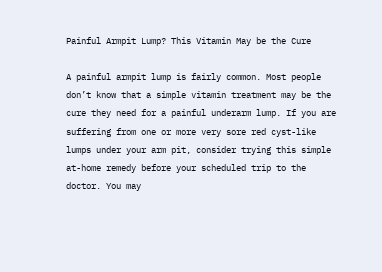Painful Armpit Lump? This Vitamin May be the Cure

A painful armpit lump is fairly common. Most people don’t know that a simple vitamin treatment may be the cure they need for a painful underarm lump. If you are suffering from one or more very sore red cyst-like lumps under your arm pit, consider trying this simple at-home remedy before your scheduled trip to the doctor. You may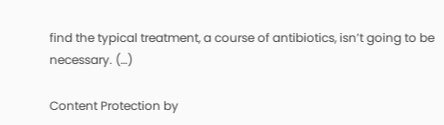find the typical treatment, a course of antibiotics, isn’t going to be necessary. (…)

Content Protection by